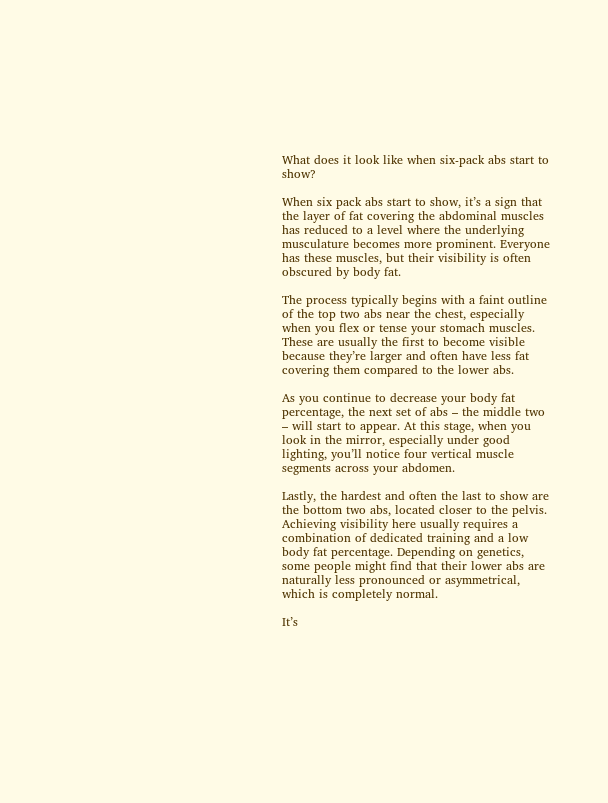What does it look like when six-pack abs start to show?

When six pack abs start to show, it’s a sign that the layer of fat covering the abdominal muscles has reduced to a level where the underlying musculature becomes more prominent. Everyone has these muscles, but their visibility is often obscured by body fat.

The process typically begins with a faint outline of the top two abs near the chest, especially when you flex or tense your stomach muscles. These are usually the first to become visible because they’re larger and often have less fat covering them compared to the lower abs.

As you continue to decrease your body fat percentage, the next set of abs – the middle two – will start to appear. At this stage, when you look in the mirror, especially under good lighting, you’ll notice four vertical muscle segments across your abdomen.

Lastly, the hardest and often the last to show are the bottom two abs, located closer to the pelvis. Achieving visibility here usually requires a combination of dedicated training and a low body fat percentage. Depending on genetics, some people might find that their lower abs are naturally less pronounced or asymmetrical, which is completely normal.

It’s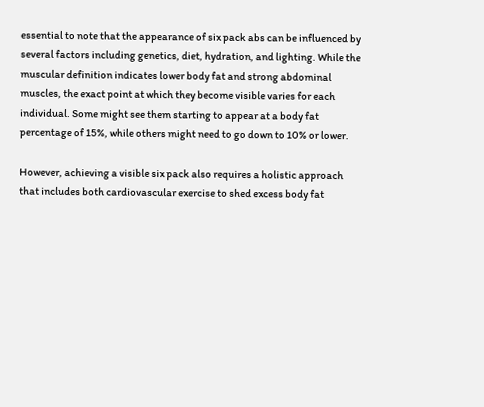essential to note that the appearance of six pack abs can be influenced by several factors including genetics, diet, hydration, and lighting. While the muscular definition indicates lower body fat and strong abdominal muscles, the exact point at which they become visible varies for each individual. Some might see them starting to appear at a body fat percentage of 15%, while others might need to go down to 10% or lower.

However, achieving a visible six pack also requires a holistic approach that includes both cardiovascular exercise to shed excess body fat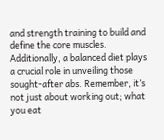and strength training to build and define the core muscles. Additionally, a balanced diet plays a crucial role in unveiling those sought-after abs. Remember, it’s not just about working out; what you eat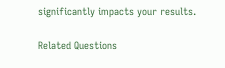significantly impacts your results.

Related Questions